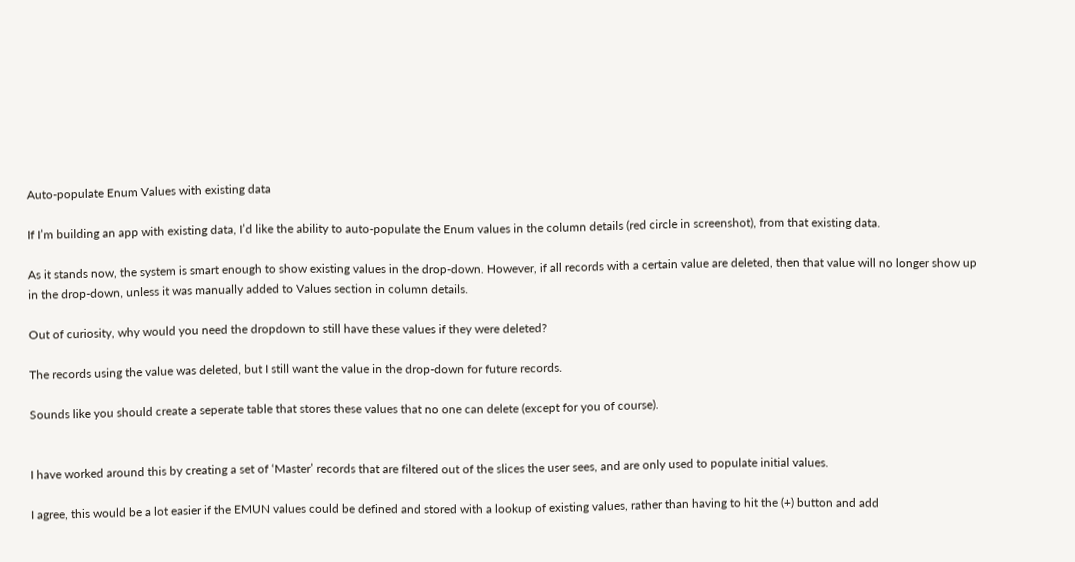Auto-populate Enum Values with existing data

If I’m building an app with existing data, I’d like the ability to auto-populate the Enum values in the column details (red circle in screenshot), from that existing data.

As it stands now, the system is smart enough to show existing values in the drop-down. However, if all records with a certain value are deleted, then that value will no longer show up in the drop-down, unless it was manually added to Values section in column details.

Out of curiosity, why would you need the dropdown to still have these values if they were deleted?

The records using the value was deleted, but I still want the value in the drop-down for future records.

Sounds like you should create a seperate table that stores these values that no one can delete (except for you of course).


I have worked around this by creating a set of ‘Master’ records that are filtered out of the slices the user sees, and are only used to populate initial values.

I agree, this would be a lot easier if the EMUN values could be defined and stored with a lookup of existing values, rather than having to hit the (+) button and add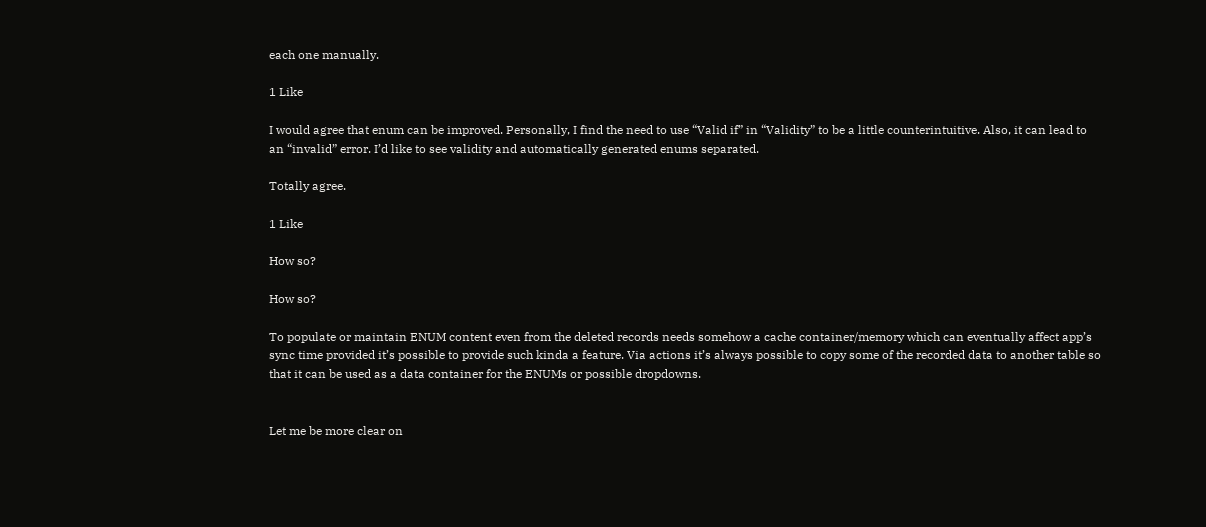each one manually.

1 Like

I would agree that enum can be improved. Personally, I find the need to use “Valid if” in “Validity” to be a little counterintuitive. Also, it can lead to an “invalid” error. I’d like to see validity and automatically generated enums separated.

Totally agree.

1 Like

How so?

How so?

To populate or maintain ENUM content even from the deleted records needs somehow a cache container/memory which can eventually affect app’s sync time provided it’s possible to provide such kinda a feature. Via actions it’s always possible to copy some of the recorded data to another table so that it can be used as a data container for the ENUMs or possible dropdowns.


Let me be more clear on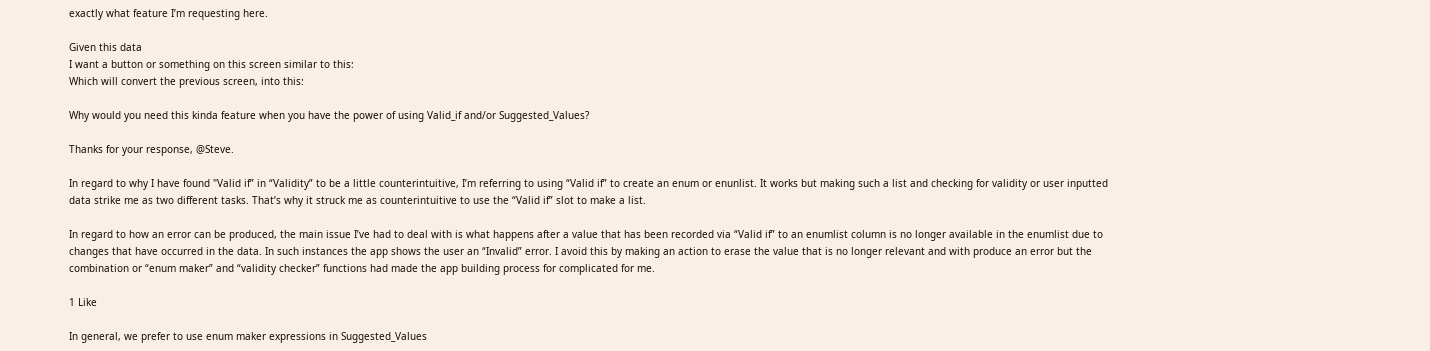exactly what feature I’m requesting here.

Given this data
I want a button or something on this screen similar to this:
Which will convert the previous screen, into this:

Why would you need this kinda feature when you have the power of using Valid_if and/or Suggested_Values?

Thanks for your response, @Steve.

In regard to why I have found "Valid if” in “Validity” to be a little counterintuitive, I’m referring to using “Valid if” to create an enum or enunlist. It works but making such a list and checking for validity or user inputted data strike me as two different tasks. That’s why it struck me as counterintuitive to use the “Valid if” slot to make a list.

In regard to how an error can be produced, the main issue I’ve had to deal with is what happens after a value that has been recorded via “Valid if” to an enumlist column is no longer available in the enumlist due to changes that have occurred in the data. In such instances the app shows the user an “Invalid” error. I avoid this by making an action to erase the value that is no longer relevant and with produce an error but the combination or “enum maker” and “validity checker” functions had made the app building process for complicated for me.

1 Like

In general, we prefer to use enum maker expressions in Suggested_Values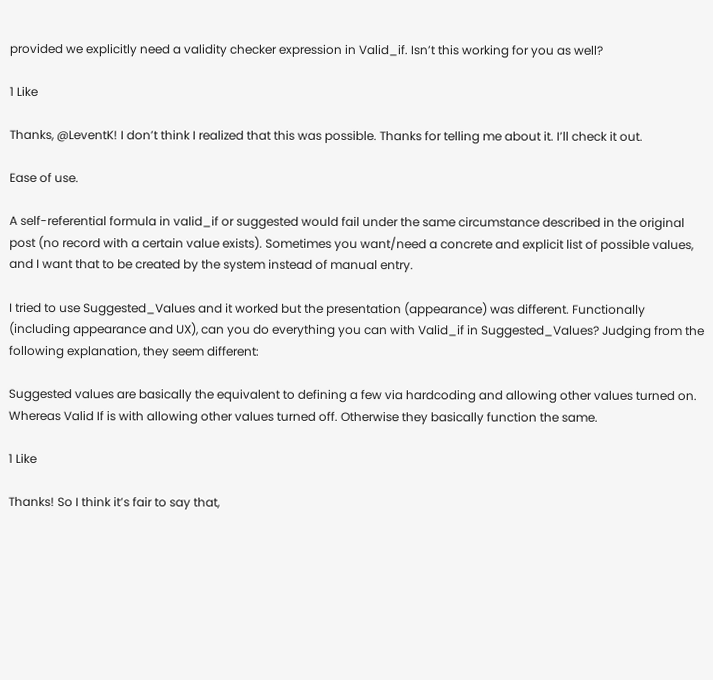provided we explicitly need a validity checker expression in Valid_if. Isn’t this working for you as well?

1 Like

Thanks, @LeventK! I don’t think I realized that this was possible. Thanks for telling me about it. I’ll check it out.

Ease of use.

A self-referential formula in valid_if or suggested would fail under the same circumstance described in the original post (no record with a certain value exists). Sometimes you want/need a concrete and explicit list of possible values, and I want that to be created by the system instead of manual entry.

I tried to use Suggested_Values and it worked but the presentation (appearance) was different. Functionally (including appearance and UX), can you do everything you can with Valid_if in Suggested_Values? Judging from the following explanation, they seem different:

Suggested values are basically the equivalent to defining a few via hardcoding and allowing other values turned on. Whereas Valid If is with allowing other values turned off. Otherwise they basically function the same.

1 Like

Thanks! So I think it’s fair to say that,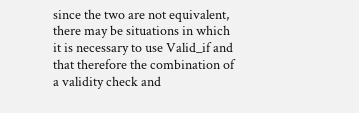since the two are not equivalent, there may be situations in which it is necessary to use Valid_if and that therefore the combination of a validity check and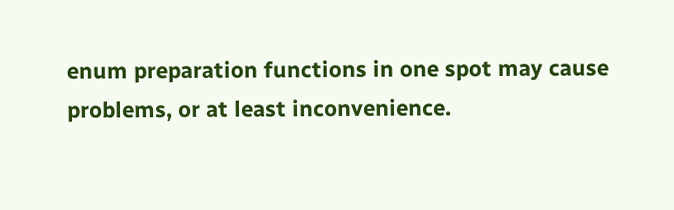enum preparation functions in one spot may cause problems, or at least inconvenience.